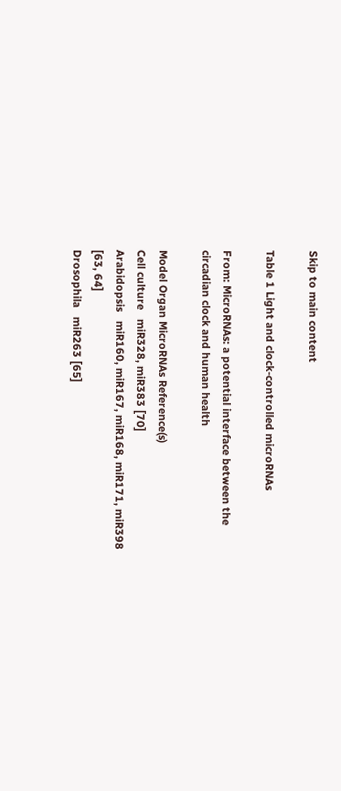Skip to main content

Table 1 Light and clock-controlled microRNAs

From: MicroRNAs: a potential interface between the circadian clock and human health

Model Organ MicroRNAs Reference(s)
Cell culture   miR328, miR383 [70]
Arabidopsis   miR160, miR167, miR168, miR171, miR398 [63, 64]
Drosophila   miR263 [65]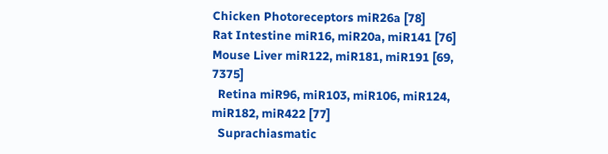Chicken Photoreceptors miR26a [78]
Rat Intestine miR16, miR20a, miR141 [76]
Mouse Liver miR122, miR181, miR191 [69, 7375]
  Retina miR96, miR103, miR106, miR124, miR182, miR422 [77]
  Suprachiasmatic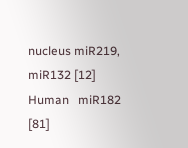nucleus miR219, miR132 [12]
Human   miR182 [81]